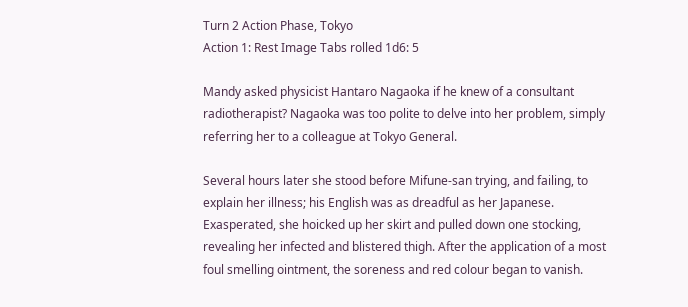Turn 2 Action Phase, Tokyo
Action 1: Rest Image Tabs rolled 1d6: 5

Mandy asked physicist Hantaro Nagaoka if he knew of a consultant radiotherapist? Nagaoka was too polite to delve into her problem, simply referring her to a colleague at Tokyo General.

Several hours later she stood before Mifune-san trying, and failing, to explain her illness; his English was as dreadful as her Japanese. Exasperated, she hoicked up her skirt and pulled down one stocking, revealing her infected and blistered thigh. After the application of a most foul smelling ointment, the soreness and red colour began to vanish.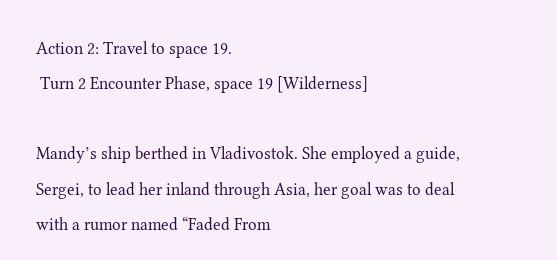Action 2: Travel to space 19.
 Turn 2 Encounter Phase, space 19 [Wilderness]

Mandy’s ship berthed in Vladivostok. She employed a guide, Sergei, to lead her inland through Asia, her goal was to deal with a rumor named “Faded From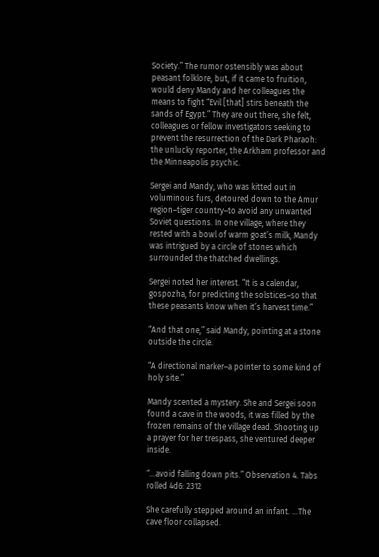Society.” The rumor ostensibly was about peasant folklore, but, if it came to fruition, would deny Mandy and her colleagues the means to fight “Evil [that] stirs beneath the sands of Egypt.” They are out there, she felt, colleagues or fellow investigators seeking to prevent the resurrection of the Dark Pharaoh: the unlucky reporter, the Arkham professor and the Minneapolis psychic.

Sergei and Mandy, who was kitted out in voluminous furs, detoured down to the Amur region–tiger country–to avoid any unwanted Soviet questions. In one village, where they rested with a bowl of warm goat’s milk, Mandy was intrigued by a circle of stones which surrounded the thatched dwellings.

Sergei noted her interest. “It is a calendar, gospozha, for predicting the solstices–so that these peasants know when it’s harvest time.”

“And that one,” said Mandy, pointing at a stone outside the circle.

“A directional marker–a pointer to some kind of holy site.”

Mandy scented a mystery. She and Sergei soon found a cave in the woods, it was filled by the frozen remains of the village dead. Shooting up a prayer for her trespass, she ventured deeper inside.

“…avoid falling down pits.” Observation 4. Tabs rolled 4d6: 2312

She carefully stepped around an infant. …The cave floor collapsed.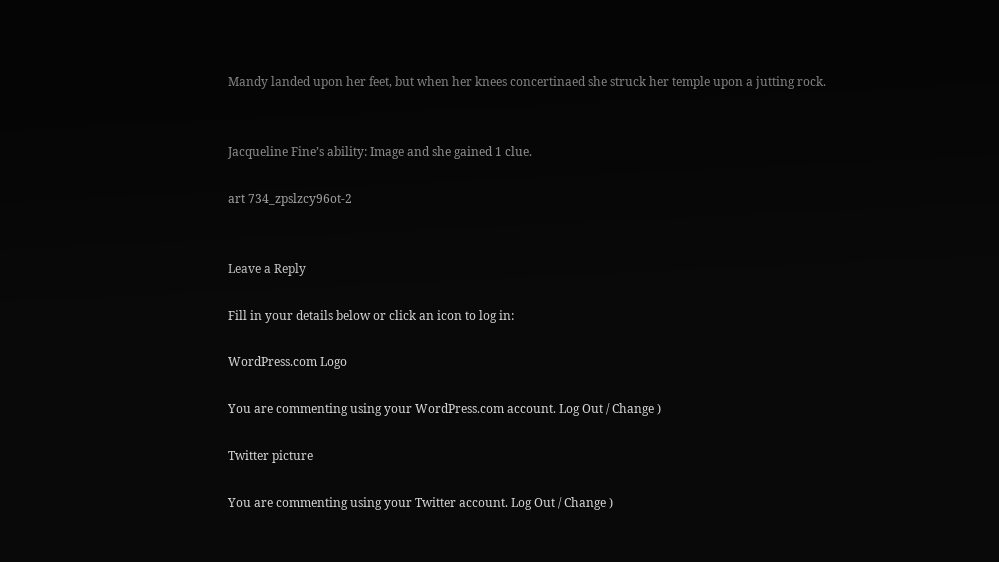Mandy landed upon her feet, but when her knees concertinaed she struck her temple upon a jutting rock.


Jacqueline Fine’s ability: Image and she gained 1 clue.

art 734_zpslzcy96ot-2


Leave a Reply

Fill in your details below or click an icon to log in:

WordPress.com Logo

You are commenting using your WordPress.com account. Log Out / Change )

Twitter picture

You are commenting using your Twitter account. Log Out / Change )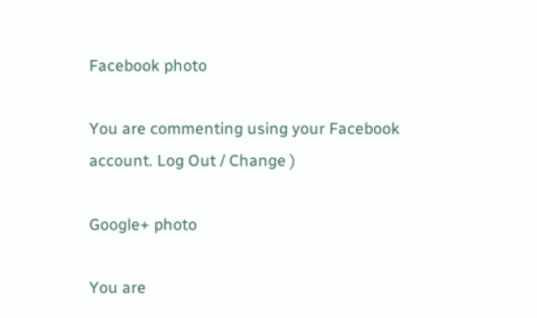Facebook photo

You are commenting using your Facebook account. Log Out / Change )

Google+ photo

You are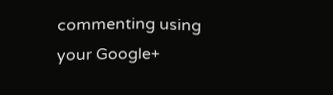commenting using your Google+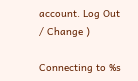account. Log Out / Change )

Connecting to %s